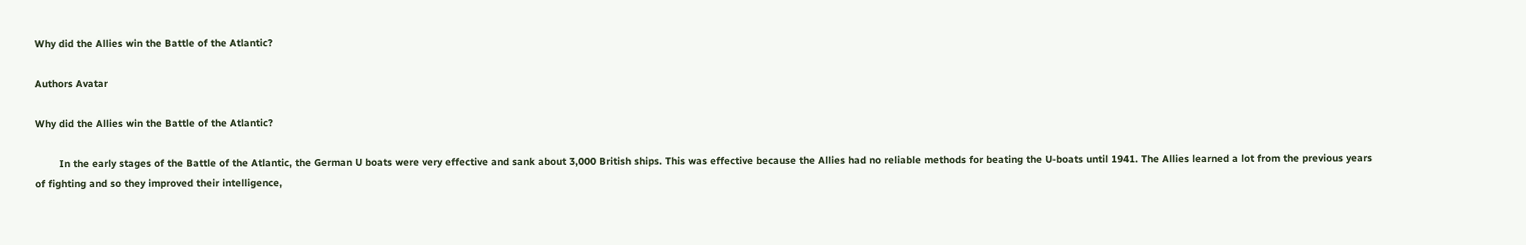Why did the Allies win the Battle of the Atlantic?

Authors Avatar

Why did the Allies win the Battle of the Atlantic?

        In the early stages of the Battle of the Atlantic, the German U boats were very effective and sank about 3,000 British ships. This was effective because the Allies had no reliable methods for beating the U-boats until 1941. The Allies learned a lot from the previous years of fighting and so they improved their intelligence,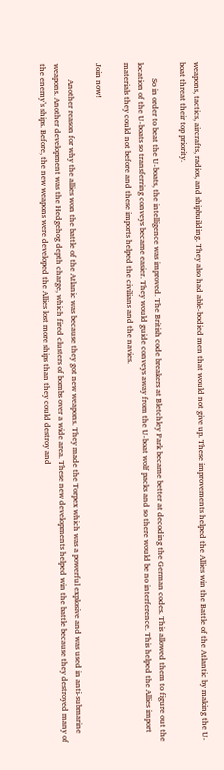weapons, tactics, aircrafts, radios, and shipbuilding. They also had able-bodied men that would not give up. These improvements helped the Allies win the Battle of the Atlantic by making the U-boat threat their top priority.

        So in order to beat the U-boats, the intelligence was improved. The British code breakers at Bletchley Park became better at decoding the German codes. This allowed them to figure out the location of the U-boats so transferring conveys became easier. They would guide conveys away from the U-boat wolf packs and so there would be no interference. This helped the Allies import materials they could not before and these imports helped the civilians and the navies.

Join now!

        Another reason for why the allies won the battle of the Atlanic was because they got new weapons. They made the Torpex which was a powerful explosive and was used in anti-submarine weapons. Another development was the Hedgehog depth charge, which fired clusters of bombs over a wide area. These new developments helped win the battle because they destroyed many of the enemy’s ships. Before, the new weapons were developed the Allies lost more ships than they could destroy and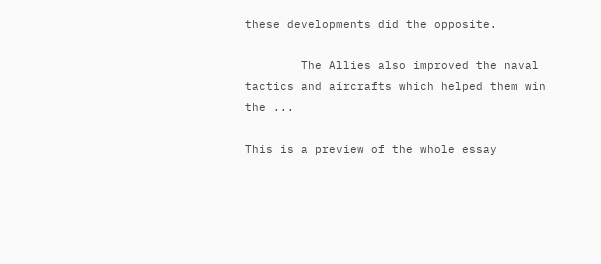these developments did the opposite.

        The Allies also improved the naval tactics and aircrafts which helped them win the ...

This is a preview of the whole essay